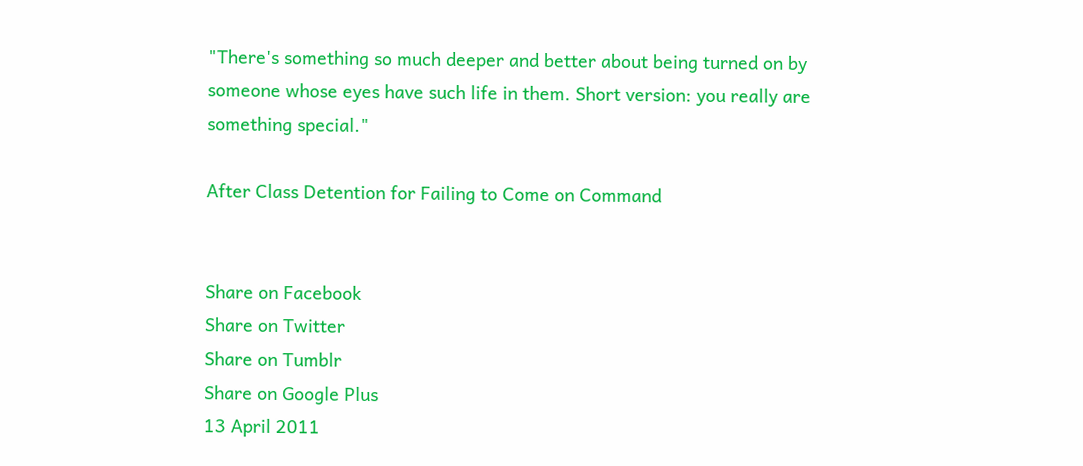"There's something so much deeper and better about being turned on by someone whose eyes have such life in them. Short version: you really are something special."

After Class Detention for Failing to Come on Command


Share on Facebook
Share on Twitter
Share on Tumblr
Share on Google Plus
13 April 2011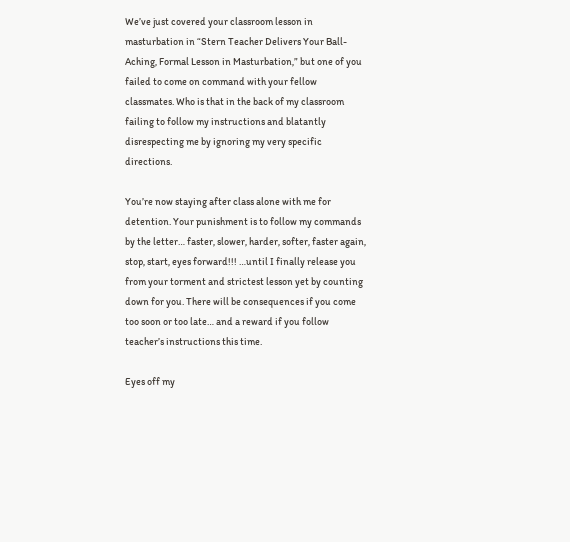We’ve just covered your classroom lesson in masturbation in “Stern Teacher Delivers Your Ball-Aching, Formal Lesson in Masturbation,” but one of you failed to come on command with your fellow classmates. Who is that in the back of my classroom failing to follow my instructions and blatantly disrespecting me by ignoring my very specific directions.

You’re now staying after class alone with me for detention. Your punishment is to follow my commands by the letter… faster, slower, harder, softer, faster again, stop, start, eyes forward!!! …until I finally release you from your torment and strictest lesson yet by counting down for you. There will be consequences if you come too soon or too late… and a reward if you follow teacher’s instructions this time.

Eyes off my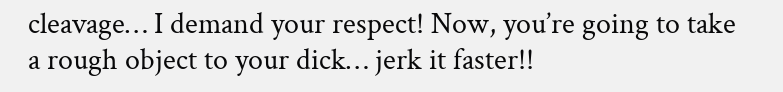cleavage… I demand your respect! Now, you’re going to take a rough object to your dick… jerk it faster!!